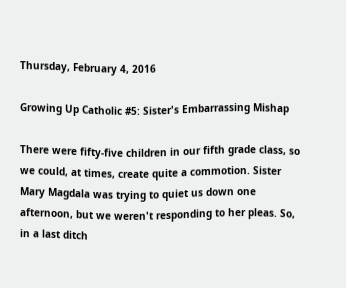Thursday, February 4, 2016

Growing Up Catholic #5: Sister's Embarrassing Mishap

There were fifty-five children in our fifth grade class, so we could, at times, create quite a commotion. Sister Mary Magdala was trying to quiet us down one afternoon, but we weren't responding to her pleas. So, in a last ditch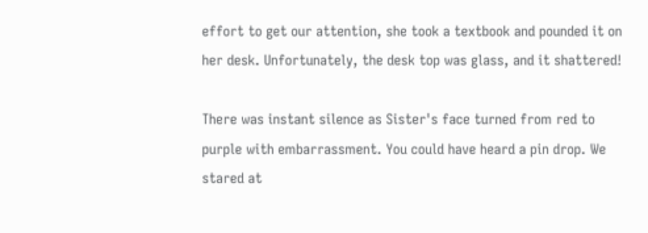effort to get our attention, she took a textbook and pounded it on her desk. Unfortunately, the desk top was glass, and it shattered!

There was instant silence as Sister's face turned from red to purple with embarrassment. You could have heard a pin drop. We stared at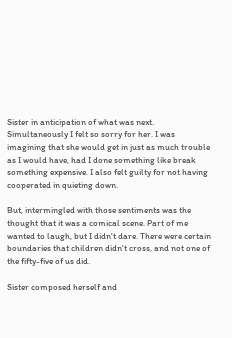Sister in anticipation of what was next. Simultaneously I felt so sorry for her. I was imagining that she would get in just as much trouble as I would have, had I done something like break something expensive. I also felt guilty for not having cooperated in quieting down.

But, intermingled with those sentiments was the thought that it was a comical scene. Part of me wanted to laugh, but I didn't dare. There were certain boundaries that children didn't cross, and not one of the fifty-five of us did.

Sister composed herself and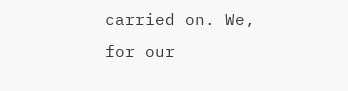carried on. We, for our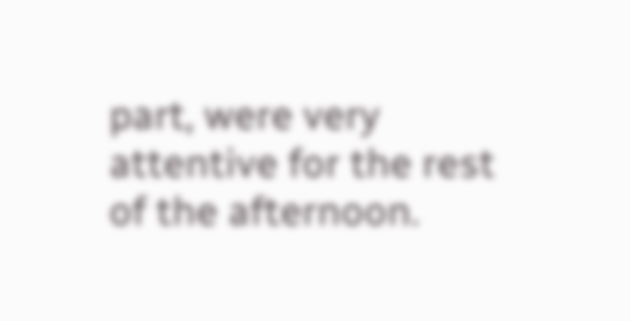part, were very attentive for the rest of the afternoon.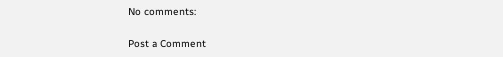No comments:

Post a Comment